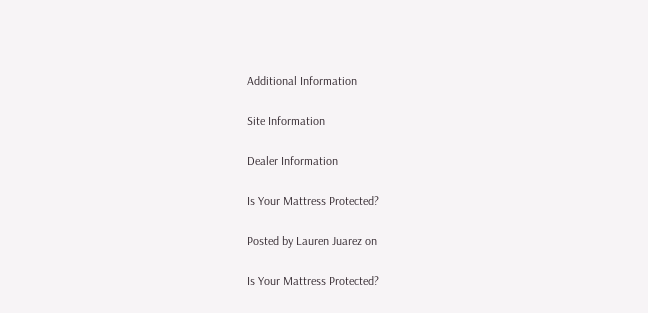Additional Information

Site Information

Dealer Information

Is Your Mattress Protected?

Posted by Lauren Juarez on

Is Your Mattress Protected?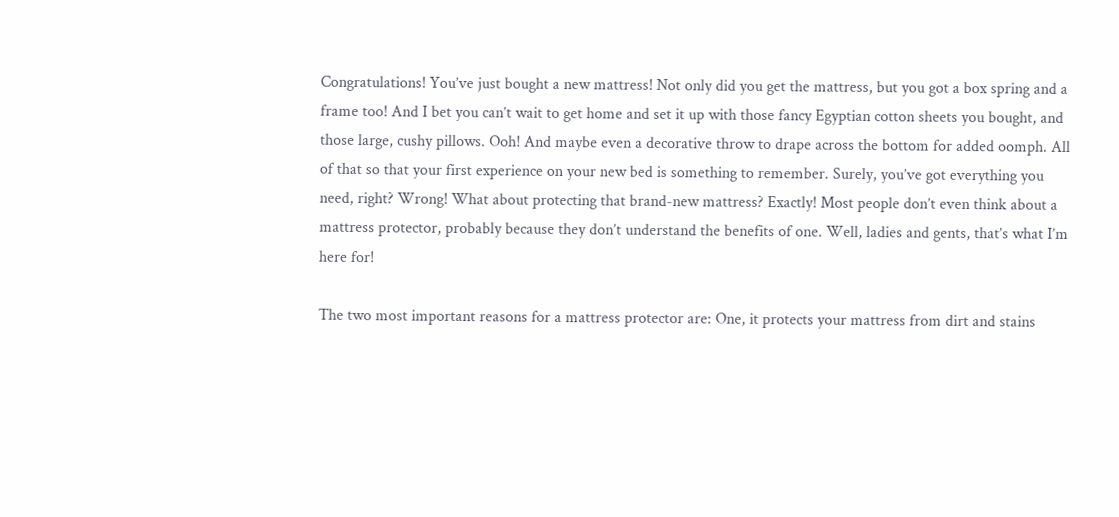Congratulations! You’ve just bought a new mattress! Not only did you get the mattress, but you got a box spring and a frame too! And I bet you can’t wait to get home and set it up with those fancy Egyptian cotton sheets you bought, and those large, cushy pillows. Ooh! And maybe even a decorative throw to drape across the bottom for added oomph. All of that so that your first experience on your new bed is something to remember. Surely, you’ve got everything you need, right? Wrong! What about protecting that brand-new mattress? Exactly! Most people don’t even think about a mattress protector, probably because they don’t understand the benefits of one. Well, ladies and gents, that’s what I’m here for!

The two most important reasons for a mattress protector are: One, it protects your mattress from dirt and stains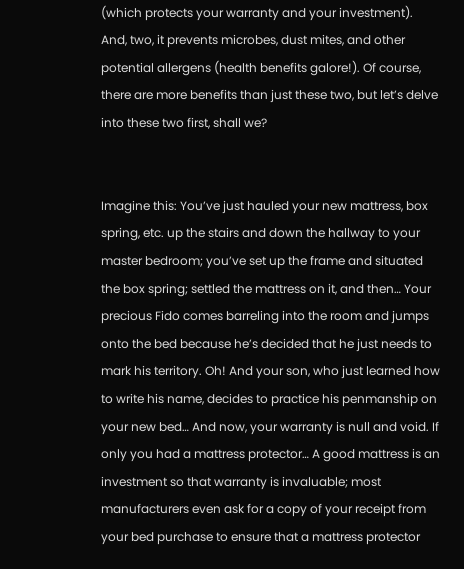(which protects your warranty and your investment). And, two, it prevents microbes, dust mites, and other potential allergens (health benefits galore!). Of course, there are more benefits than just these two, but let’s delve into these two first, shall we?


Imagine this: You’ve just hauled your new mattress, box spring, etc. up the stairs and down the hallway to your master bedroom; you’ve set up the frame and situated the box spring; settled the mattress on it, and then… Your precious Fido comes barreling into the room and jumps onto the bed because he’s decided that he just needs to mark his territory. Oh! And your son, who just learned how to write his name, decides to practice his penmanship on your new bed… And now, your warranty is null and void. If only you had a mattress protector… A good mattress is an investment so that warranty is invaluable; most manufacturers even ask for a copy of your receipt from your bed purchase to ensure that a mattress protector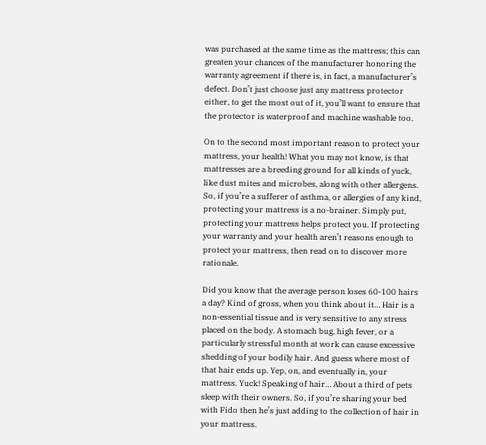was purchased at the same time as the mattress; this can greaten your chances of the manufacturer honoring the warranty agreement if there is, in fact, a manufacturer’s defect. Don’t just choose just any mattress protector either, to get the most out of it, you’ll want to ensure that the protector is waterproof and machine washable too.

On to the second most important reason to protect your mattress, your health! What you may not know, is that mattresses are a breeding ground for all kinds of yuck, like dust mites and microbes, along with other allergens. So, if you’re a sufferer of asthma, or allergies of any kind, protecting your mattress is a no-brainer. Simply put, protecting your mattress helps protect you. If protecting your warranty and your health aren’t reasons enough to protect your mattress, then read on to discover more rationale.

Did you know that the average person loses 60-100 hairs a day? Kind of gross, when you think about it… Hair is a non-essential tissue and is very sensitive to any stress placed on the body. A stomach bug, high fever, or a particularly stressful month at work can cause excessive shedding of your bodily hair. And guess where most of that hair ends up. Yep, on, and eventually in, your mattress. Yuck! Speaking of hair… About a third of pets sleep with their owners. So, if you’re sharing your bed with Fido then he’s just adding to the collection of hair in your mattress.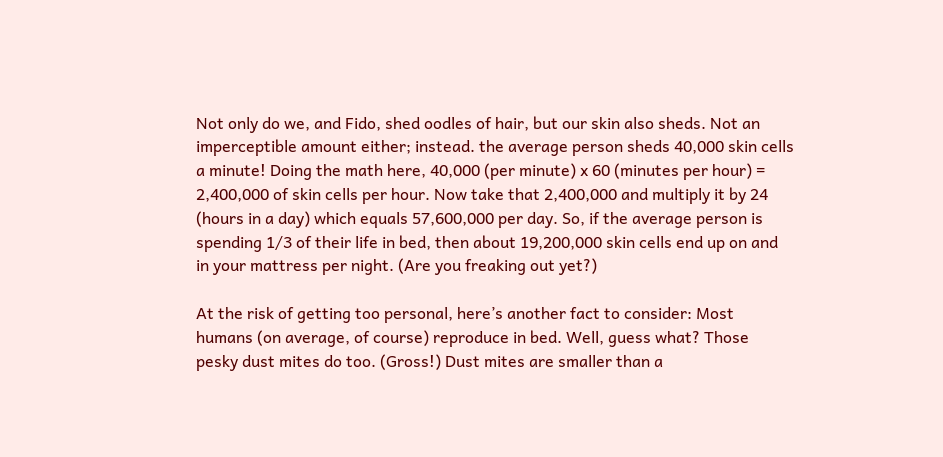Not only do we, and Fido, shed oodles of hair, but our skin also sheds. Not an imperceptible amount either; instead. the average person sheds 40,000 skin cells a minute! Doing the math here, 40,000 (per minute) x 60 (minutes per hour) = 2,400,000 of skin cells per hour. Now take that 2,400,000 and multiply it by 24 (hours in a day) which equals 57,600,000 per day. So, if the average person is spending 1/3 of their life in bed, then about 19,200,000 skin cells end up on and in your mattress per night. (Are you freaking out yet?)

At the risk of getting too personal, here’s another fact to consider: Most humans (on average, of course) reproduce in bed. Well, guess what? Those pesky dust mites do too. (Gross!) Dust mites are smaller than a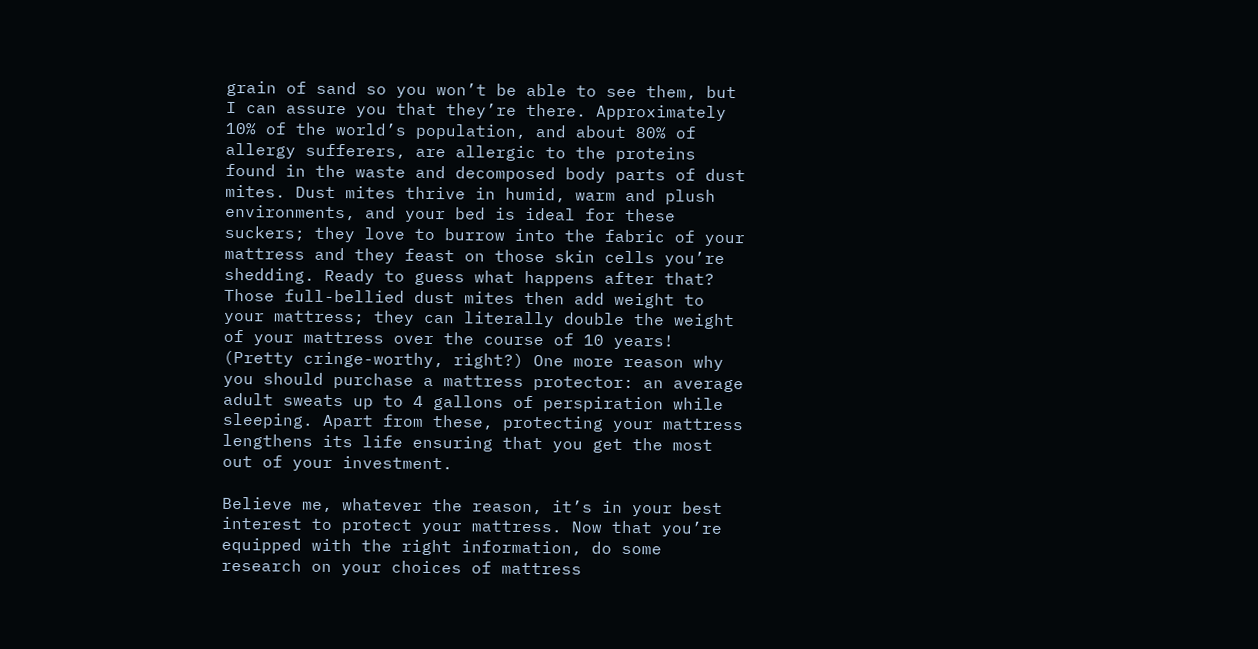grain of sand so you won’t be able to see them, but I can assure you that they’re there. Approximately 10% of the world’s population, and about 80% of allergy sufferers, are allergic to the proteins found in the waste and decomposed body parts of dust mites. Dust mites thrive in humid, warm and plush environments, and your bed is ideal for these suckers; they love to burrow into the fabric of your mattress and they feast on those skin cells you’re shedding. Ready to guess what happens after that? Those full-bellied dust mites then add weight to your mattress; they can literally double the weight of your mattress over the course of 10 years! (Pretty cringe-worthy, right?) One more reason why you should purchase a mattress protector: an average adult sweats up to 4 gallons of perspiration while sleeping. Apart from these, protecting your mattress lengthens its life ensuring that you get the most out of your investment.

Believe me, whatever the reason, it’s in your best interest to protect your mattress. Now that you’re equipped with the right information, do some research on your choices of mattress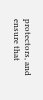protectors, and ensure that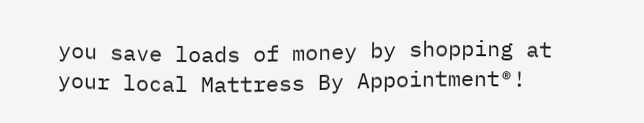you save loads of money by shopping at your local Mattress By Appointment®!